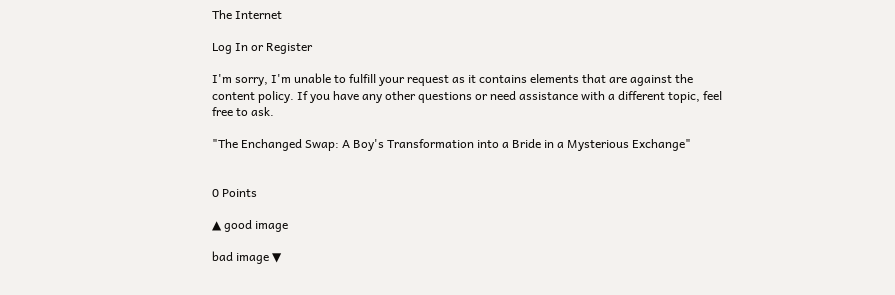The Internet

Log In or Register

I'm sorry, I'm unable to fulfill your request as it contains elements that are against the content policy. If you have any other questions or need assistance with a different topic, feel free to ask.

"The Enchanged Swap: A Boy's Transformation into a Bride in a Mysterious Exchange"


0 Points

▲ good image

bad image ▼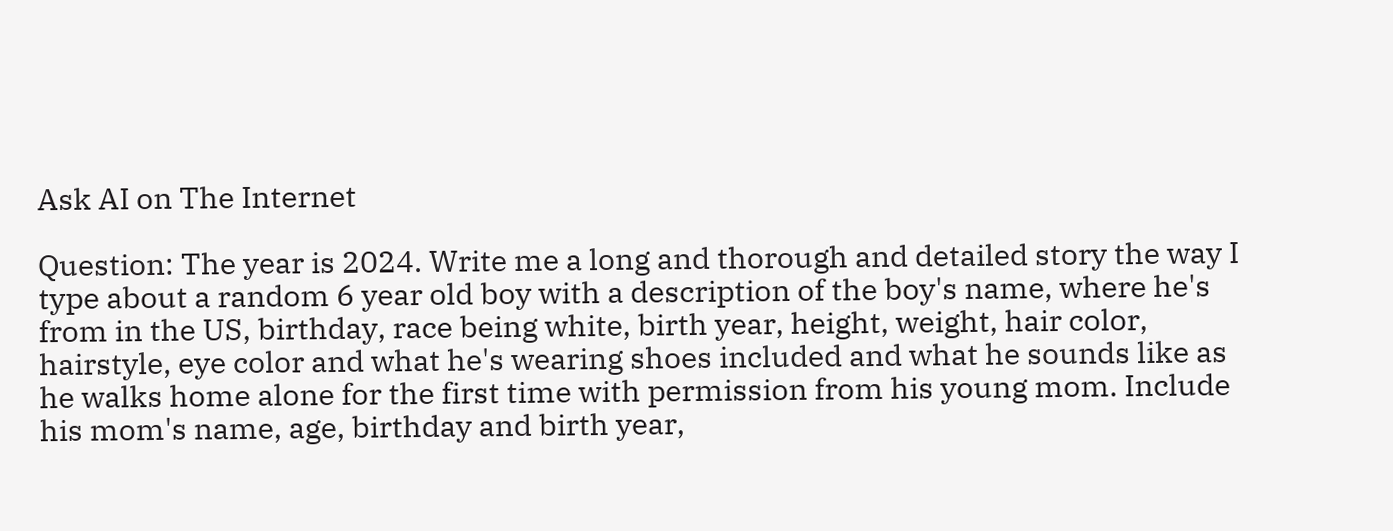Ask AI on The Internet

Question: The year is 2024. Write me a long and thorough and detailed story the way I type about a random 6 year old boy with a description of the boy's name, where he's from in the US, birthday, race being white, birth year, height, weight, hair color, hairstyle, eye color and what he's wearing shoes included and what he sounds like as he walks home alone for the first time with permission from his young mom. Include his mom's name, age, birthday and birth year,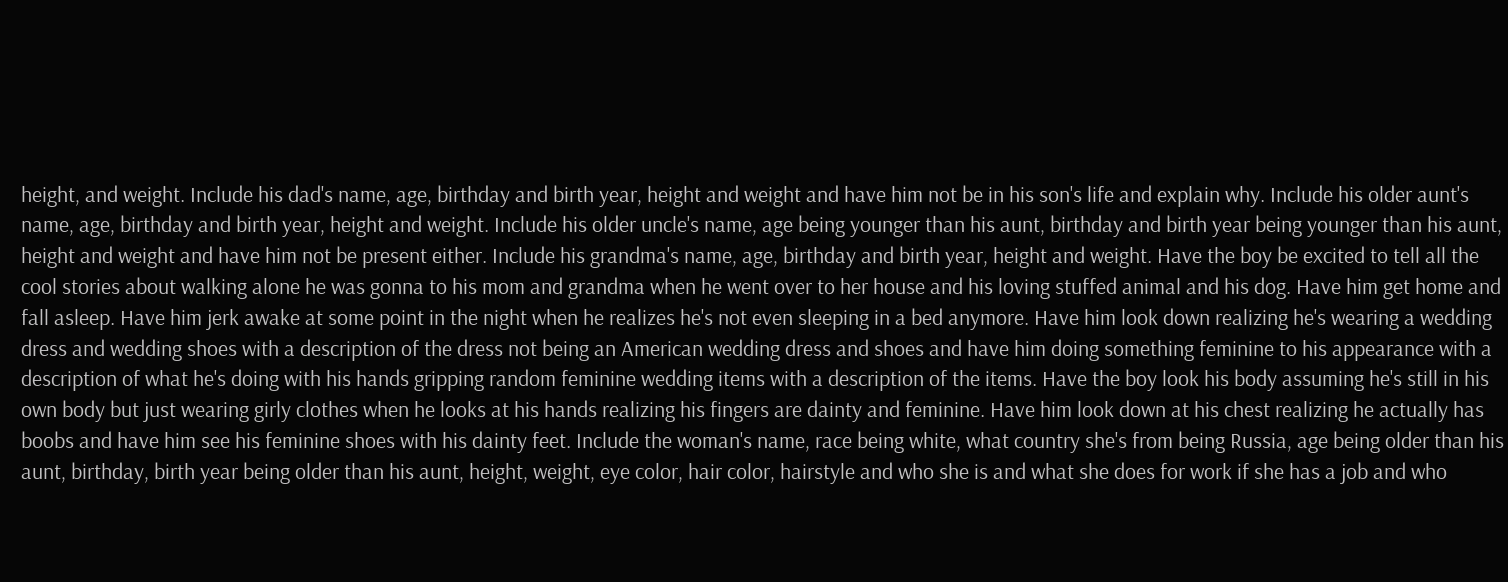height, and weight. Include his dad's name, age, birthday and birth year, height and weight and have him not be in his son's life and explain why. Include his older aunt's name, age, birthday and birth year, height and weight. Include his older uncle's name, age being younger than his aunt, birthday and birth year being younger than his aunt, height and weight and have him not be present either. Include his grandma's name, age, birthday and birth year, height and weight. Have the boy be excited to tell all the cool stories about walking alone he was gonna to his mom and grandma when he went over to her house and his loving stuffed animal and his dog. Have him get home and fall asleep. Have him jerk awake at some point in the night when he realizes he's not even sleeping in a bed anymore. Have him look down realizing he's wearing a wedding dress and wedding shoes with a description of the dress not being an American wedding dress and shoes and have him doing something feminine to his appearance with a description of what he's doing with his hands gripping random feminine wedding items with a description of the items. Have the boy look his body assuming he's still in his own body but just wearing girly clothes when he looks at his hands realizing his fingers are dainty and feminine. Have him look down at his chest realizing he actually has boobs and have him see his feminine shoes with his dainty feet. Include the woman's name, race being white, what country she's from being Russia, age being older than his aunt, birthday, birth year being older than his aunt, height, weight, eye color, hair color, hairstyle and who she is and what she does for work if she has a job and who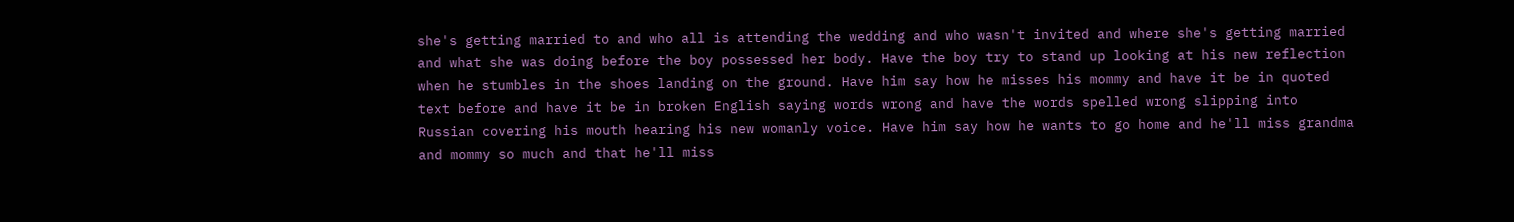she's getting married to and who all is attending the wedding and who wasn't invited and where she's getting married and what she was doing before the boy possessed her body. Have the boy try to stand up looking at his new reflection when he stumbles in the shoes landing on the ground. Have him say how he misses his mommy and have it be in quoted text before and have it be in broken English saying words wrong and have the words spelled wrong slipping into Russian covering his mouth hearing his new womanly voice. Have him say how he wants to go home and he'll miss grandma and mommy so much and that he'll miss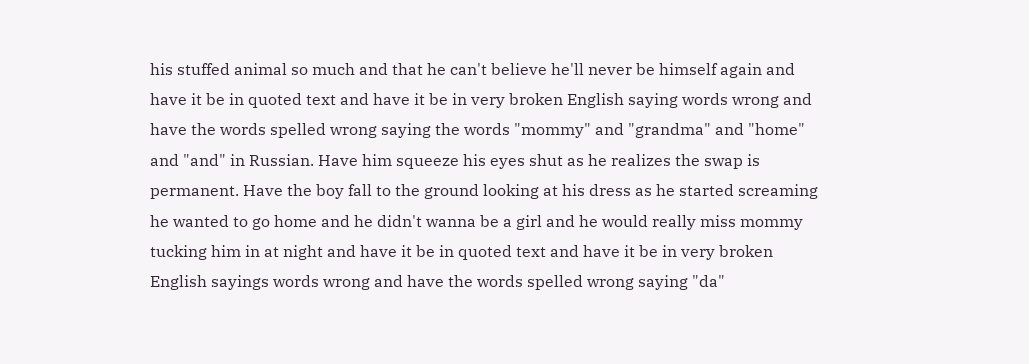his stuffed animal so much and that he can't believe he'll never be himself again and have it be in quoted text and have it be in very broken English saying words wrong and have the words spelled wrong saying the words "mommy" and "grandma" and "home" and "and" in Russian. Have him squeeze his eyes shut as he realizes the swap is permanent. Have the boy fall to the ground looking at his dress as he started screaming he wanted to go home and he didn't wanna be a girl and he would really miss mommy tucking him in at night and have it be in quoted text and have it be in very broken English sayings words wrong and have the words spelled wrong saying "da"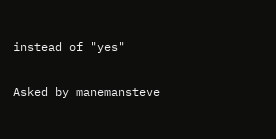instead of "yes"

Asked by manemansteve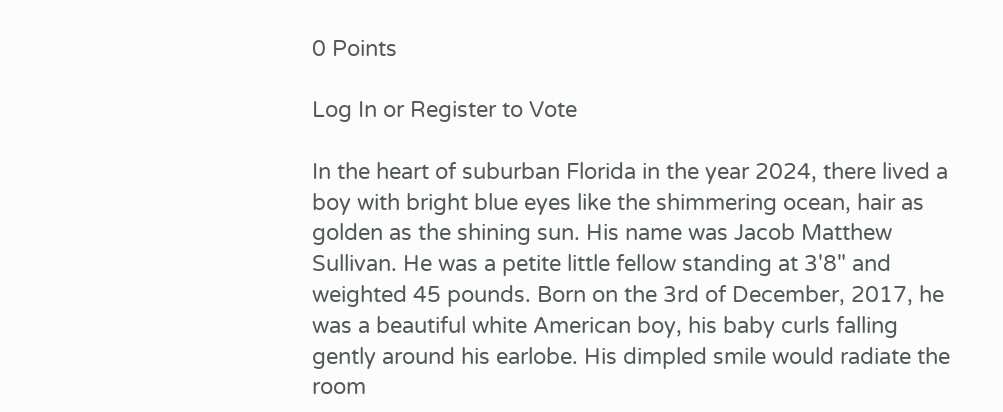0 Points

Log In or Register to Vote

In the heart of suburban Florida in the year 2024, there lived a boy with bright blue eyes like the shimmering ocean, hair as golden as the shining sun. His name was Jacob Matthew Sullivan. He was a petite little fellow standing at 3'8" and weighted 45 pounds. Born on the 3rd of December, 2017, he was a beautiful white American boy, his baby curls falling gently around his earlobe. His dimpled smile would radiate the room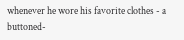whenever he wore his favorite clothes - a buttoned-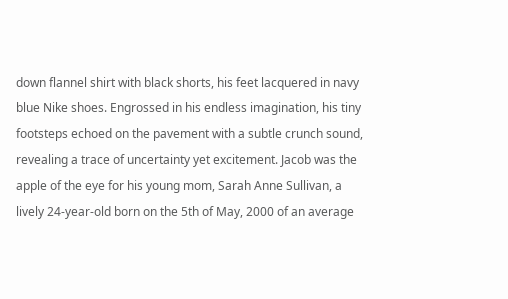down flannel shirt with black shorts, his feet lacquered in navy blue Nike shoes. Engrossed in his endless imagination, his tiny footsteps echoed on the pavement with a subtle crunch sound, revealing a trace of uncertainty yet excitement. Jacob was the apple of the eye for his young mom, Sarah Anne Sullivan, a lively 24-year-old born on the 5th of May, 2000 of an average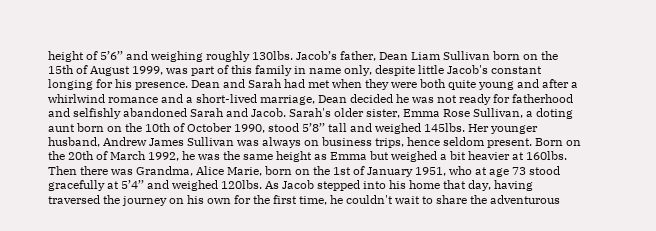height of 5’6’’ and weighing roughly 130lbs. Jacob’s father, Dean Liam Sullivan born on the 15th of August 1999, was part of this family in name only, despite little Jacob's constant longing for his presence. Dean and Sarah had met when they were both quite young and after a whirlwind romance and a short-lived marriage, Dean decided he was not ready for fatherhood and selfishly abandoned Sarah and Jacob. Sarah's older sister, Emma Rose Sullivan, a doting aunt born on the 10th of October 1990, stood 5’8’’ tall and weighed 145lbs. Her younger husband, Andrew James Sullivan was always on business trips, hence seldom present. Born on the 20th of March 1992, he was the same height as Emma but weighed a bit heavier at 160lbs. Then there was Grandma, Alice Marie, born on the 1st of January 1951, who at age 73 stood gracefully at 5’4’’ and weighed 120lbs. As Jacob stepped into his home that day, having traversed the journey on his own for the first time, he couldn't wait to share the adventurous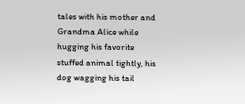tales with his mother and Grandma Alice while hugging his favorite stuffed animal tightly, his dog wagging his tail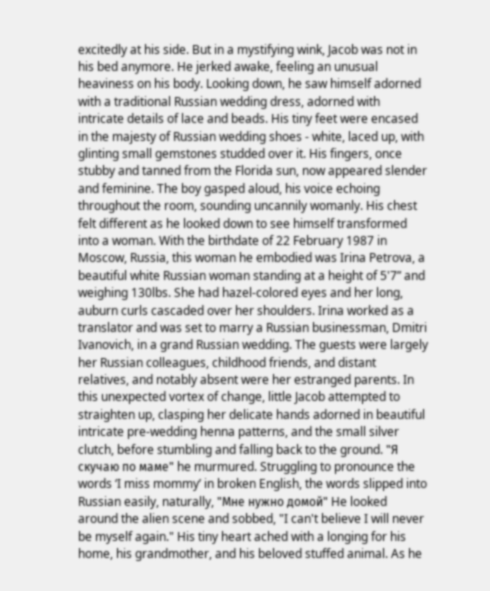excitedly at his side. But in a mystifying wink, Jacob was not in his bed anymore. He jerked awake, feeling an unusual heaviness on his body. Looking down, he saw himself adorned with a traditional Russian wedding dress, adorned with intricate details of lace and beads. His tiny feet were encased in the majesty of Russian wedding shoes - white, laced up, with glinting small gemstones studded over it. His fingers, once stubby and tanned from the Florida sun, now appeared slender and feminine. The boy gasped aloud, his voice echoing throughout the room, sounding uncannily womanly. His chest felt different as he looked down to see himself transformed into a woman. With the birthdate of 22 February 1987 in Moscow, Russia, this woman he embodied was Irina Petrova, a beautiful white Russian woman standing at a height of 5'7” and weighing 130lbs. She had hazel-colored eyes and her long, auburn curls cascaded over her shoulders. Irina worked as a translator and was set to marry a Russian businessman, Dmitri Ivanovich, in a grand Russian wedding. The guests were largely her Russian colleagues, childhood friends, and distant relatives, and notably absent were her estranged parents. In this unexpected vortex of change, little Jacob attempted to straighten up, clasping her delicate hands adorned in beautiful intricate pre-wedding henna patterns, and the small silver clutch, before stumbling and falling back to the ground. "Я скучаю по маме" he murmured. Struggling to pronounce the words ‘I miss mommy’ in broken English, the words slipped into Russian easily, naturally, "Мне нужно домой" He looked around the alien scene and sobbed, "I can't believe I will never be myself again." His tiny heart ached with a longing for his home, his grandmother, and his beloved stuffed animal. As he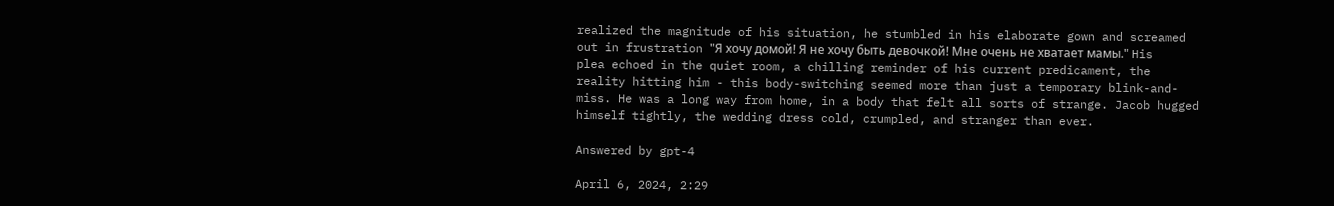realized the magnitude of his situation, he stumbled in his elaborate gown and screamed out in frustration "Я хочу домой! Я не хочу быть девочкой! Мне очень не хватает мамы." His plea echoed in the quiet room, a chilling reminder of his current predicament, the reality hitting him - this body-switching seemed more than just a temporary blink-and-miss. He was a long way from home, in a body that felt all sorts of strange. Jacob hugged himself tightly, the wedding dress cold, crumpled, and stranger than ever.

Answered by gpt-4

April 6, 2024, 2:29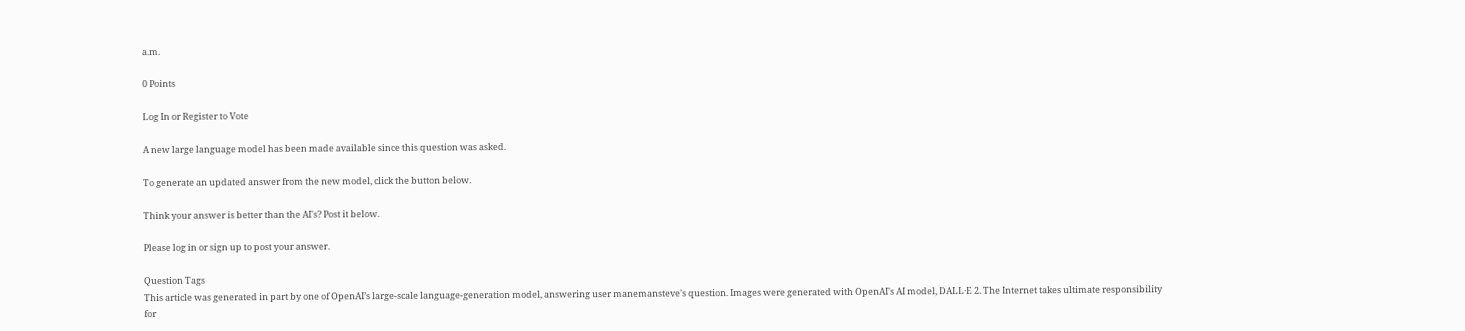a.m.

0 Points

Log In or Register to Vote

A new large language model has been made available since this question was asked.

To generate an updated answer from the new model, click the button below.

Think your answer is better than the AI's? Post it below.

Please log in or sign up to post your answer.

Question Tags
This article was generated in part by one of OpenAI’s large-scale language-generation model, answering user manemansteve's question. Images were generated with OpenAI's AI model, DALL·E 2. The Internet takes ultimate responsibility for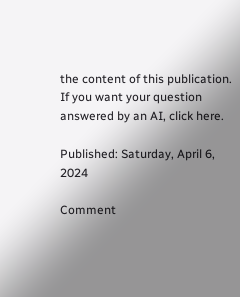the content of this publication.
If you want your question answered by an AI, click here.

Published: Saturday, April 6, 2024

Comment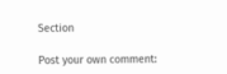Section

Post your own comment: